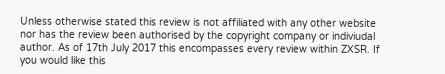Unless otherwise stated this review is not affiliated with any other website nor has the review been authorised by the copyright company or indiviudal author. As of 17th July 2017 this encompasses every review within ZXSR. If you would like this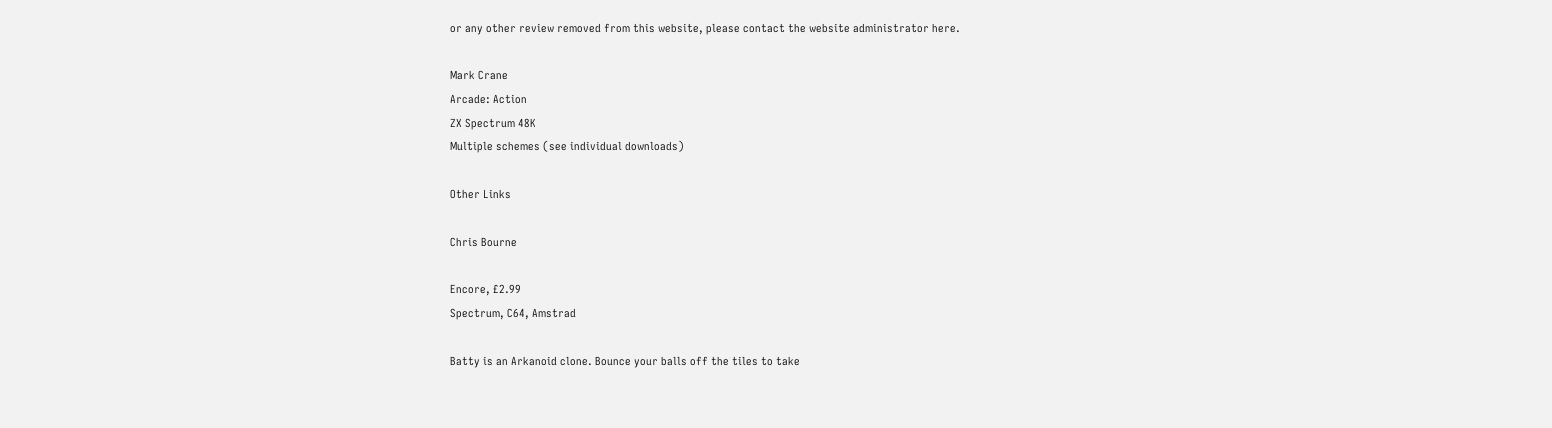or any other review removed from this website, please contact the website administrator here.

Mark Crane
Arcade: Action
ZX Spectrum 48K
Multiple schemes (see individual downloads)

Other Links

Chris Bourne

Encore, £2.99
Spectrum, C64, Amstrad

Batty is an Arkanoid clone. Bounce your balls off the tiles to take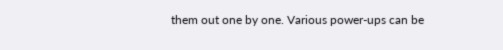them out one by one. Various power-ups can be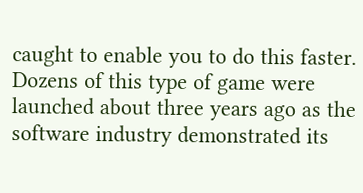caught to enable you to do this faster. Dozens of this type of game were launched about three years ago as the software industry demonstrated its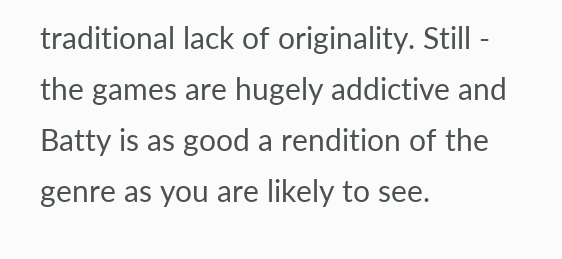traditional lack of originality. Still - the games are hugely addictive and Batty is as good a rendition of the genre as you are likely to see.